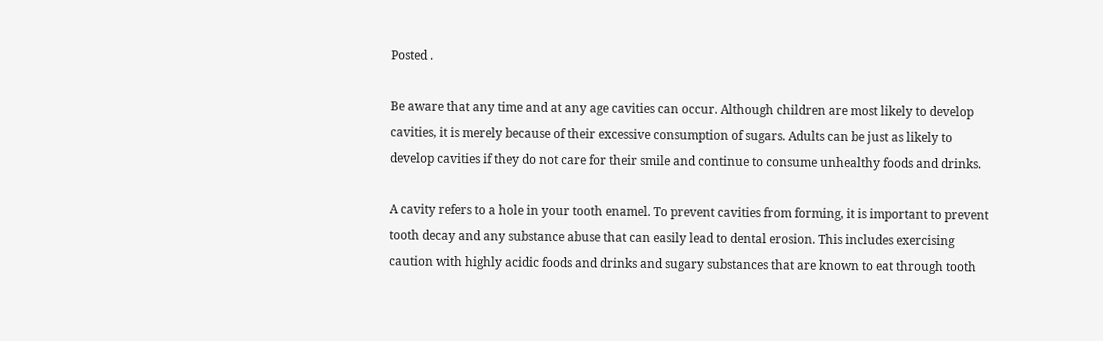Posted .

Be aware that any time and at any age cavities can occur. Although children are most likely to develop cavities, it is merely because of their excessive consumption of sugars. Adults can be just as likely to develop cavities if they do not care for their smile and continue to consume unhealthy foods and drinks.

A cavity refers to a hole in your tooth enamel. To prevent cavities from forming, it is important to prevent tooth decay and any substance abuse that can easily lead to dental erosion. This includes exercising caution with highly acidic foods and drinks and sugary substances that are known to eat through tooth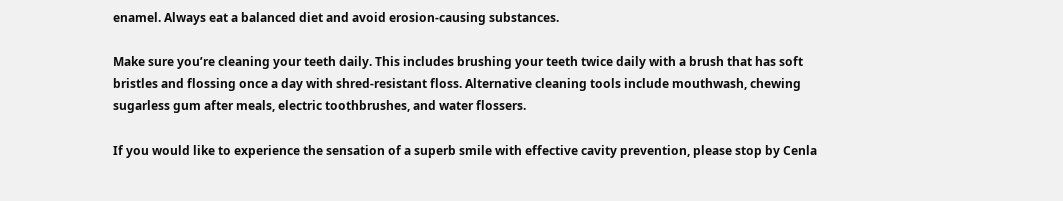enamel. Always eat a balanced diet and avoid erosion-causing substances.

Make sure you’re cleaning your teeth daily. This includes brushing your teeth twice daily with a brush that has soft bristles and flossing once a day with shred-resistant floss. Alternative cleaning tools include mouthwash, chewing sugarless gum after meals, electric toothbrushes, and water flossers.

If you would like to experience the sensation of a superb smile with effective cavity prevention, please stop by Cenla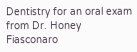Dentistry for an oral exam from Dr. Honey Fiasconaro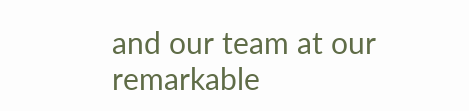and our team at our remarkable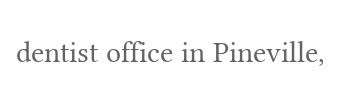dentist office in Pineville,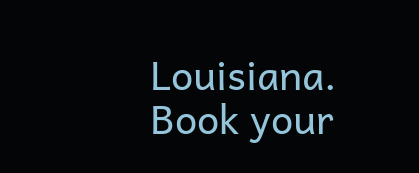Louisiana. Book your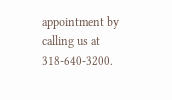appointment by calling us at 318-640-3200.